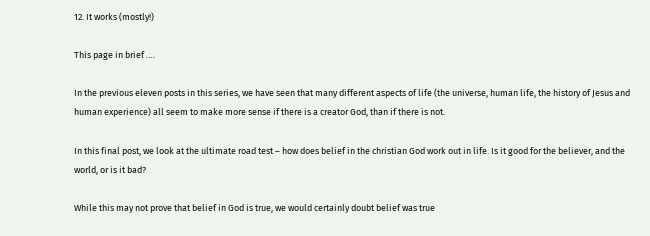12. It works (mostly!)

This page in brief ….

In the previous eleven posts in this series, we have seen that many different aspects of life (the universe, human life, the history of Jesus and human experience) all seem to make more sense if there is a creator God, than if there is not.

In this final post, we look at the ultimate road test – how does belief in the christian God work out in life. Is it good for the believer, and the world, or is it bad?

While this may not prove that belief in God is true, we would certainly doubt belief was true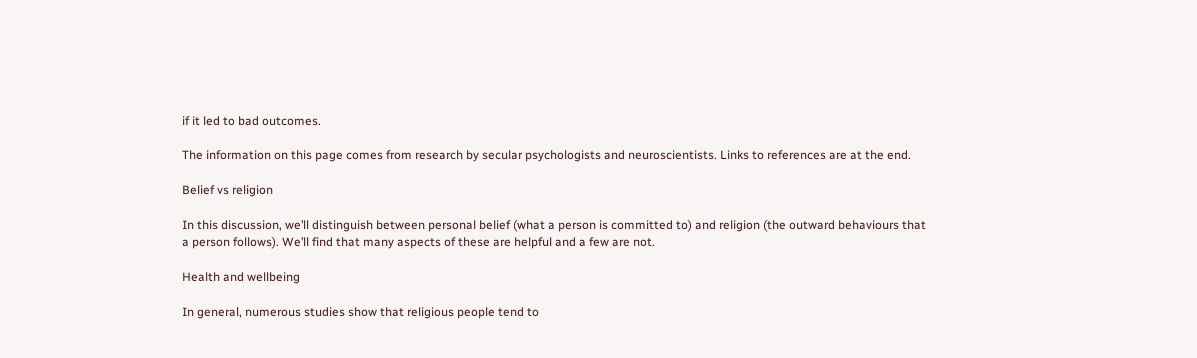if it led to bad outcomes.

The information on this page comes from research by secular psychologists and neuroscientists. Links to references are at the end.

Belief vs religion

In this discussion, we’ll distinguish between personal belief (what a person is committed to) and religion (the outward behaviours that a person follows). We’ll find that many aspects of these are helpful and a few are not.

Health and wellbeing

In general, numerous studies show that religious people tend to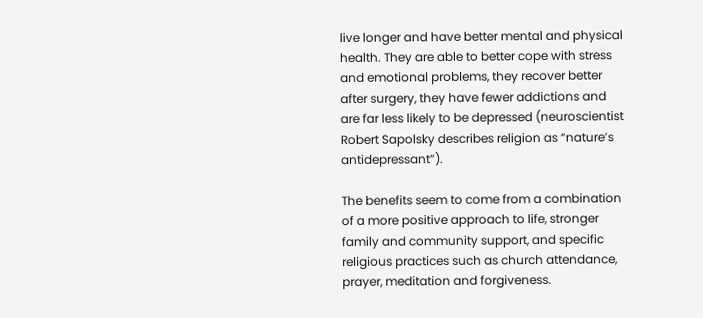live longer and have better mental and physical health. They are able to better cope with stress and emotional problems, they recover better after surgery, they have fewer addictions and are far less likely to be depressed (neuroscientist Robert Sapolsky describes religion as “nature’s antidepressant”).

The benefits seem to come from a combination of a more positive approach to life, stronger family and community support, and specific religious practices such as church attendance, prayer, meditation and forgiveness.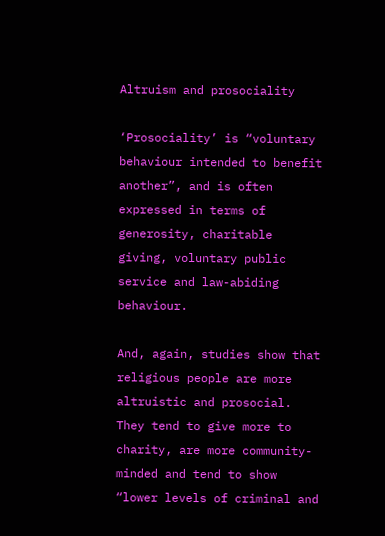Altruism and prosociality

‘Prosociality’ is “voluntary behaviour intended to benefit another”, and is often expressed in terms of generosity, charitable giving, voluntary public service and law-abiding behaviour.

And, again, studies show that religious people are more altruistic and prosocial. They tend to give more to charity, are more community-minded and tend to show “lower levels of criminal and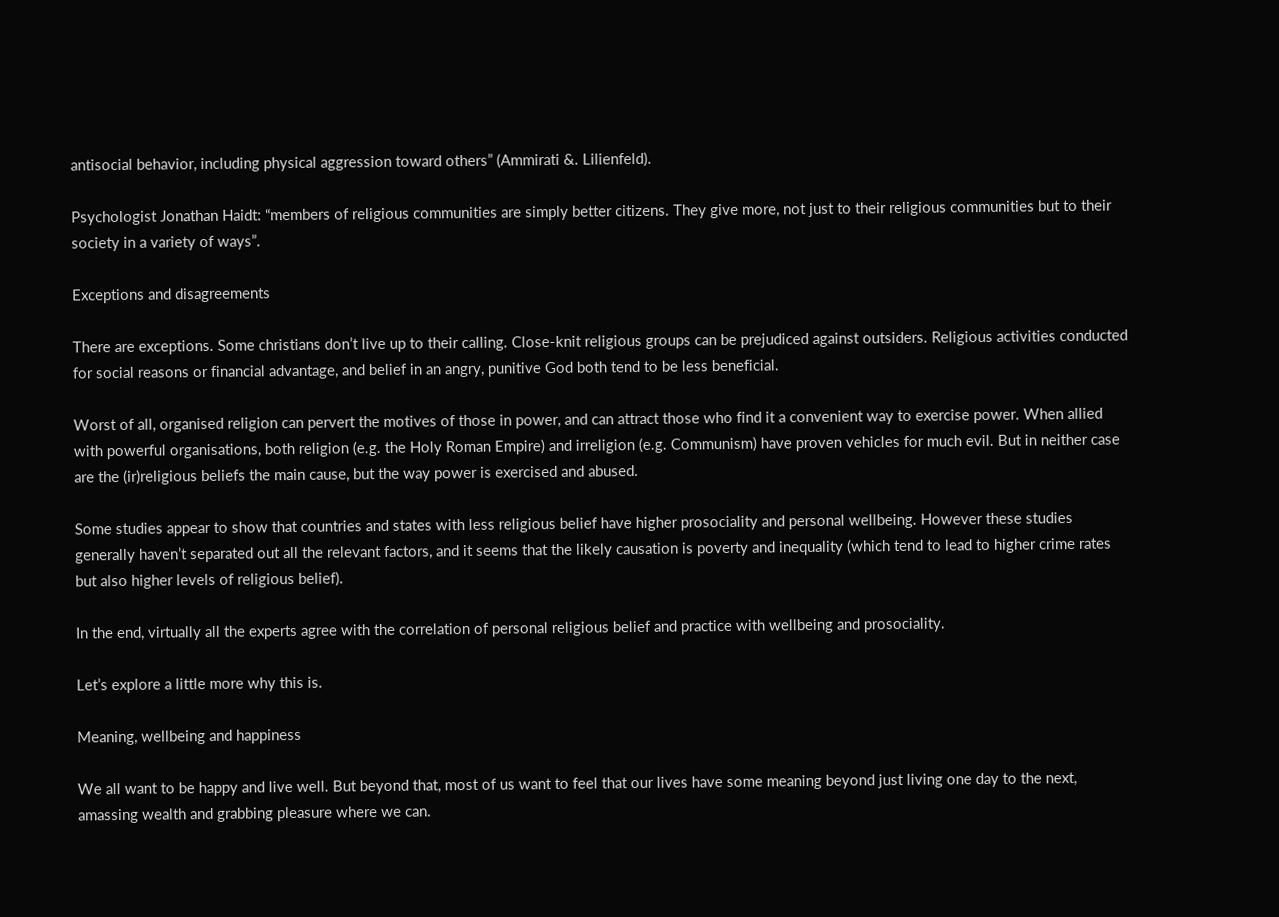antisocial behavior, including physical aggression toward others” (Ammirati &. Lilienfeld).

Psychologist Jonathan Haidt: “members of religious communities are simply better citizens. They give more, not just to their religious communities but to their society in a variety of ways”.

Exceptions and disagreements

There are exceptions. Some christians don’t live up to their calling. Close-knit religious groups can be prejudiced against outsiders. Religious activities conducted for social reasons or financial advantage, and belief in an angry, punitive God both tend to be less beneficial.

Worst of all, organised religion can pervert the motives of those in power, and can attract those who find it a convenient way to exercise power. When allied with powerful organisations, both religion (e.g. the Holy Roman Empire) and irreligion (e.g. Communism) have proven vehicles for much evil. But in neither case are the (ir)religious beliefs the main cause, but the way power is exercised and abused.

Some studies appear to show that countries and states with less religious belief have higher prosociality and personal wellbeing. However these studies generally haven’t separated out all the relevant factors, and it seems that the likely causation is poverty and inequality (which tend to lead to higher crime rates but also higher levels of religious belief).

In the end, virtually all the experts agree with the correlation of personal religious belief and practice with wellbeing and prosociality.

Let’s explore a little more why this is.

Meaning, wellbeing and happiness

We all want to be happy and live well. But beyond that, most of us want to feel that our lives have some meaning beyond just living one day to the next, amassing wealth and grabbing pleasure where we can.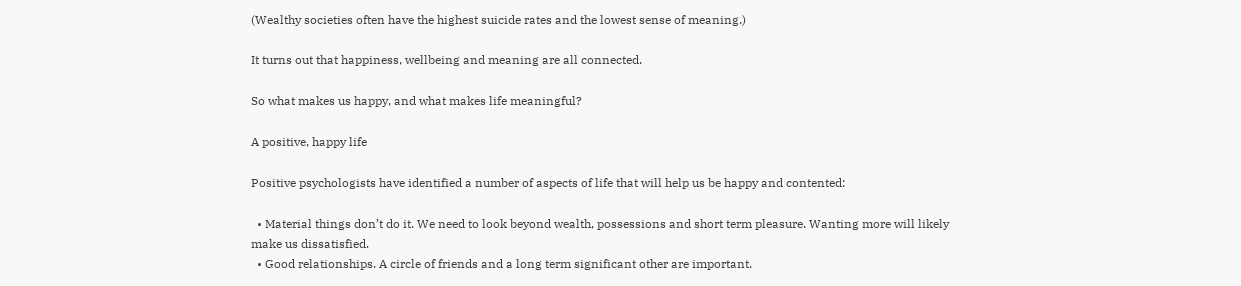(Wealthy societies often have the highest suicide rates and the lowest sense of meaning.)

It turns out that happiness, wellbeing and meaning are all connected.

So what makes us happy, and what makes life meaningful?

A positive, happy life

Positive psychologists have identified a number of aspects of life that will help us be happy and contented:

  • Material things don’t do it. We need to look beyond wealth, possessions and short term pleasure. Wanting more will likely make us dissatisfied.
  • Good relationships. A circle of friends and a long term significant other are important.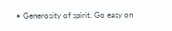• Generosity of spirit. Go easy on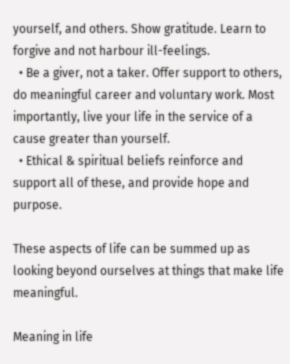yourself, and others. Show gratitude. Learn to forgive and not harbour ill-feelings.
  • Be a giver, not a taker. Offer support to others, do meaningful career and voluntary work. Most importantly, live your life in the service of a cause greater than yourself.
  • Ethical & spiritual beliefs reinforce and support all of these, and provide hope and purpose.

These aspects of life can be summed up as looking beyond ourselves at things that make life meaningful.

Meaning in life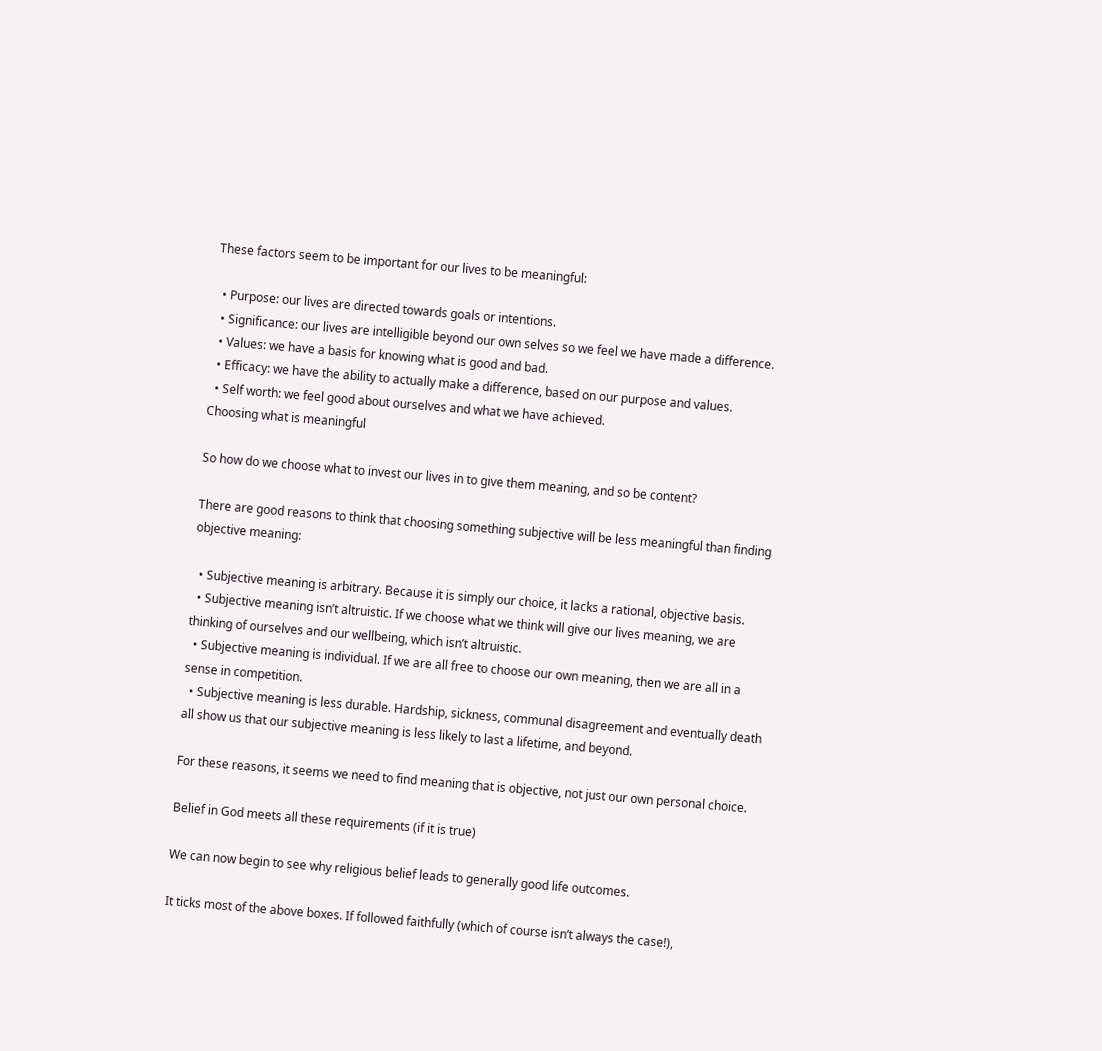These factors seem to be important for our lives to be meaningful:

  • Purpose: our lives are directed towards goals or intentions.
  • Significance: our lives are intelligible beyond our own selves so we feel we have made a difference.
  • Values: we have a basis for knowing what is good and bad.
  • Efficacy: we have the ability to actually make a difference, based on our purpose and values.
  • Self worth: we feel good about ourselves and what we have achieved.
Choosing what is meaningful

So how do we choose what to invest our lives in to give them meaning, and so be content?

There are good reasons to think that choosing something subjective will be less meaningful than finding objective meaning:

  • Subjective meaning is arbitrary. Because it is simply our choice, it lacks a rational, objective basis.
  • Subjective meaning isn’t altruistic. If we choose what we think will give our lives meaning, we are thinking of ourselves and our wellbeing, which isn’t altruistic.
  • Subjective meaning is individual. If we are all free to choose our own meaning, then we are all in a sense in competition.
  • Subjective meaning is less durable. Hardship, sickness, communal disagreement and eventually death all show us that our subjective meaning is less likely to last a lifetime, and beyond.

For these reasons, it seems we need to find meaning that is objective, not just our own personal choice.

Belief in God meets all these requirements (if it is true)

We can now begin to see why religious belief leads to generally good life outcomes.

It ticks most of the above boxes. If followed faithfully (which of course isn’t always the case!),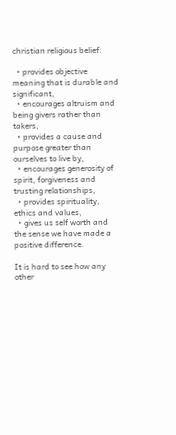christian religious belief:

  • provides objective meaning that is durable and significant,
  • encourages altruism and being givers rather than takers,
  • provides a cause and purpose greater than ourselves to live by,
  • encourages generosity of spirit, forgiveness and trusting relationships,
  • provides spirituality, ethics and values,
  • gives us self worth and the sense we have made a positive difference.

It is hard to see how any other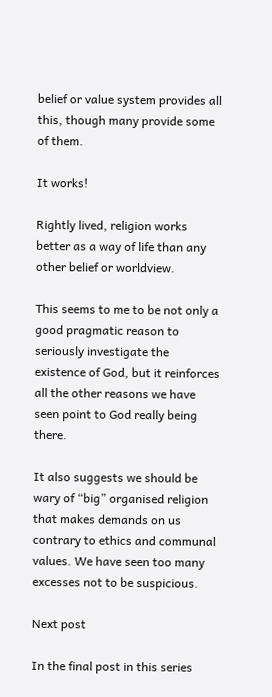belief or value system provides all this, though many provide some of them.

It works!

Rightly lived, religion works better as a way of life than any other belief or worldview.

This seems to me to be not only a good pragmatic reason to seriously investigate the existence of God, but it reinforces all the other reasons we have seen point to God really being there.

It also suggests we should be wary of “big” organised religion that makes demands on us contrary to ethics and communal values. We have seen too many excesses not to be suspicious.

Next post

In the final post in this series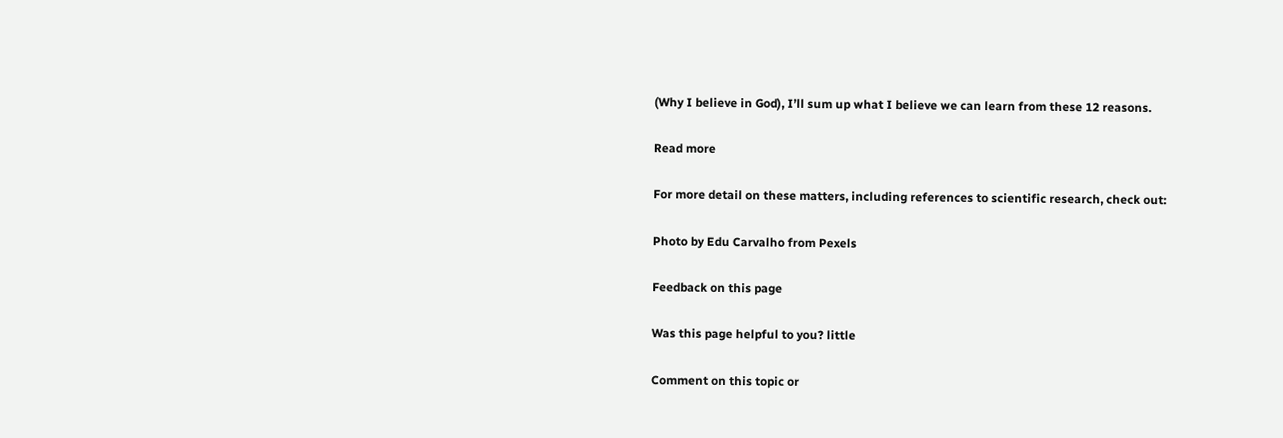(Why I believe in God), I’ll sum up what I believe we can learn from these 12 reasons.

Read more

For more detail on these matters, including references to scientific research, check out:

Photo by Edu Carvalho from Pexels

Feedback on this page

Was this page helpful to you? little

Comment on this topic or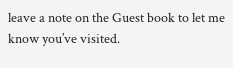leave a note on the Guest book to let me know you’ve visited.